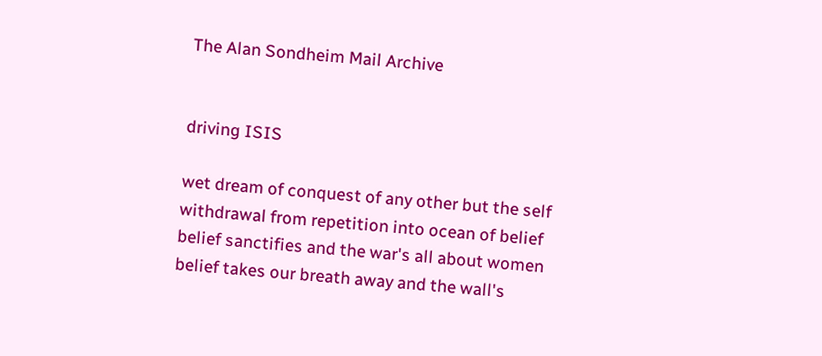The Alan Sondheim Mail Archive


driving ISIS

wet dream of conquest of any other but the self
withdrawal from repetition into ocean of belief
belief sanctifies and the war's all about women
belief takes our breath away and the wall's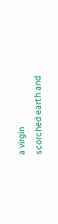a virgin
scorched earth and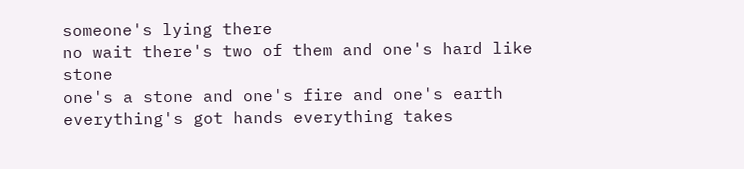someone's lying there
no wait there's two of them and one's hard like stone
one's a stone and one's fire and one's earth
everything's got hands everything takes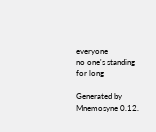everyone
no one's standing for long

Generated by Mnemosyne 0.12.